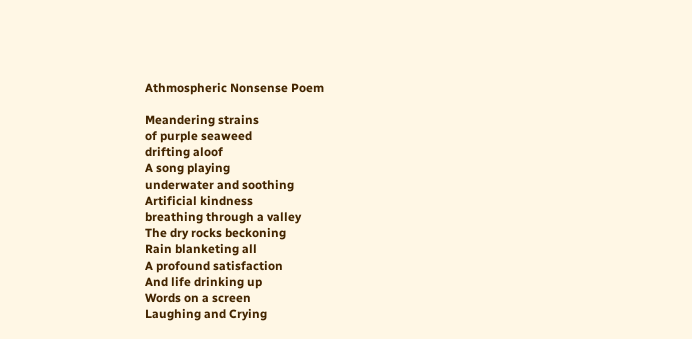Athmospheric Nonsense Poem

Meandering strains
of purple seaweed
drifting aloof
A song playing
underwater and soothing
Artificial kindness
breathing through a valley
The dry rocks beckoning
Rain blanketing all
A profound satisfaction
And life drinking up
Words on a screen
Laughing and Crying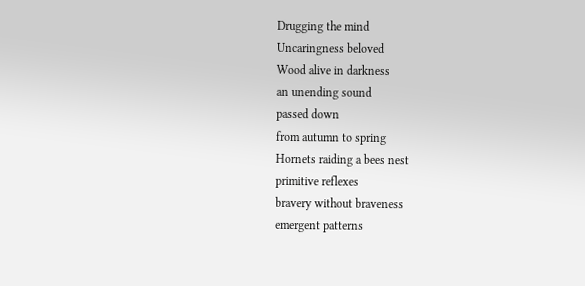Drugging the mind
Uncaringness beloved
Wood alive in darkness
an unending sound
passed down
from autumn to spring
Hornets raiding a bees nest
primitive reflexes
bravery without braveness
emergent patterns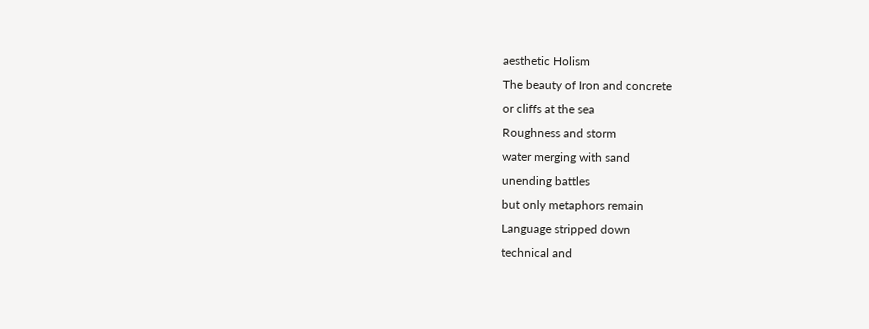aesthetic Holism
The beauty of Iron and concrete
or cliffs at the sea
Roughness and storm
water merging with sand
unending battles
but only metaphors remain
Language stripped down
technical and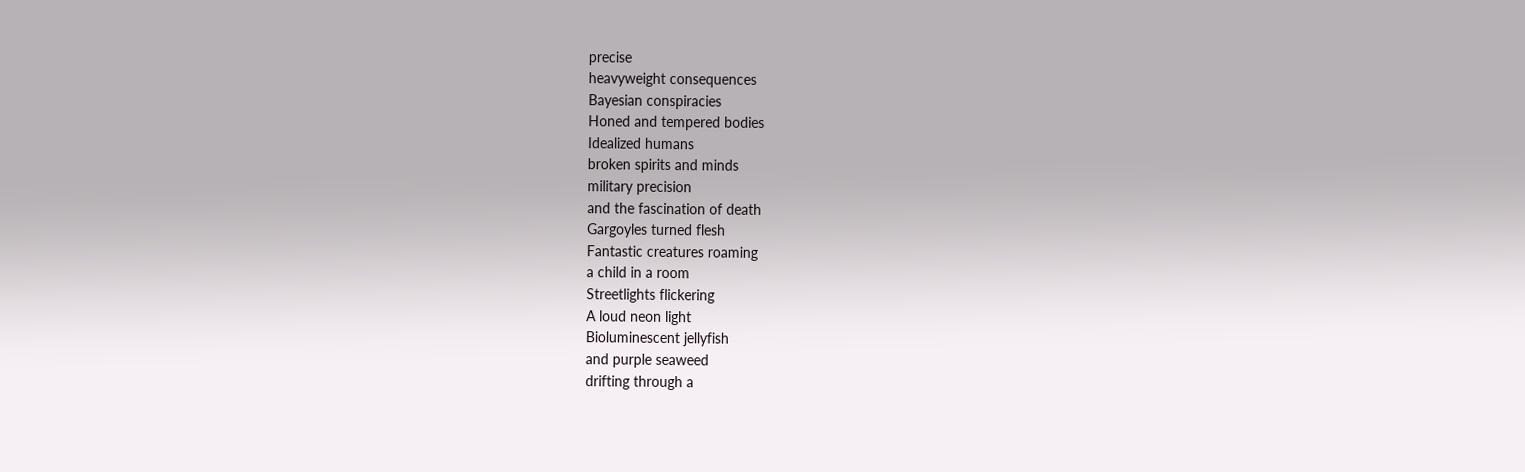precise
heavyweight consequences
Bayesian conspiracies
Honed and tempered bodies
Idealized humans
broken spirits and minds
military precision
and the fascination of death
Gargoyles turned flesh
Fantastic creatures roaming
a child in a room
Streetlights flickering
A loud neon light
Bioluminescent jellyfish
and purple seaweed
drifting through a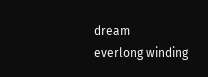dream
everlong winding